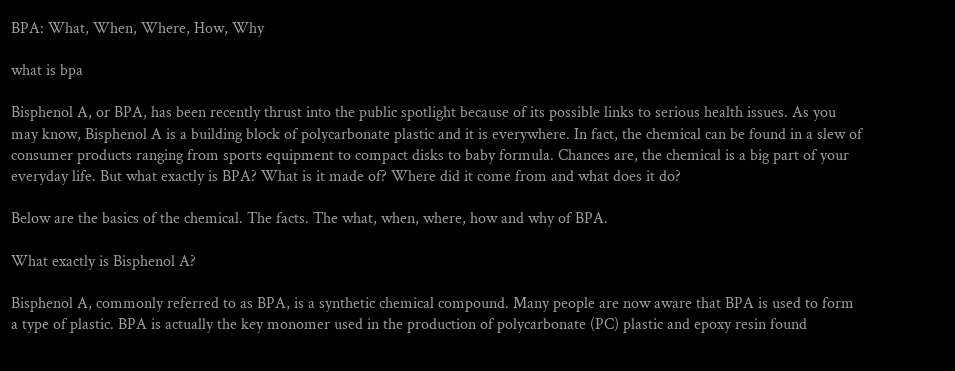BPA: What, When, Where, How, Why

what is bpa

Bisphenol A, or BPA, has been recently thrust into the public spotlight because of its possible links to serious health issues. As you may know, Bisphenol A is a building block of polycarbonate plastic and it is everywhere. In fact, the chemical can be found in a slew of consumer products ranging from sports equipment to compact disks to baby formula. Chances are, the chemical is a big part of your everyday life. But what exactly is BPA? What is it made of? Where did it come from and what does it do?

Below are the basics of the chemical. The facts. The what, when, where, how and why of BPA.

What exactly is Bisphenol A?

Bisphenol A, commonly referred to as BPA, is a synthetic chemical compound. Many people are now aware that BPA is used to form a type of plastic. BPA is actually the key monomer used in the production of polycarbonate (PC) plastic and epoxy resin found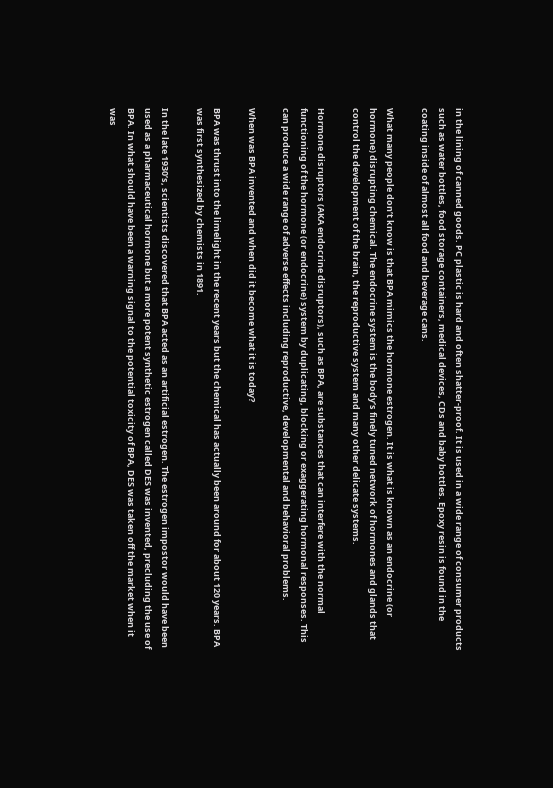in the lining of canned goods. PC plastic is hard and often shatter-proof. It is used in a wide range of consumer products such as water bottles, food storage containers, medical devices, CDs and baby bottles. Epoxy resin is found in the coating inside of almost all food and beverage cans.

What many people don’t know is that BPA mimics the hormone estrogen. It is what is known as an endocrine (or hormone) disrupting chemical. The endocrine system is the body’s finely tuned network of hormones and glands that control the development of the brain, the reproductive system and many other delicate systems.

Hormone disruptors (AKA endocrine disruptors), such as BPA, are substances that can interfere with the normal functioning of the hormone (or endocrine) system by duplicating, blocking or exaggerating hormonal responses. This can produce a wide range of adverse effects including reproductive, developmental and behavioral problems.

When was BPA invented and when did it become what it is today?

BPA was thrust into the limelight in the recent years but the chemical has actually been around for about 120 years. BPA was first synthesized by chemists in 1891.

In the late 1930’s, scientists discovered that BPA acted as an artificial estrogen. The estrogen impostor would have been used as a pharmaceutical hormone but a more potent synthetic estrogen called DES was invented, precluding the use of BPA. In what should have been a warning signal to the potential toxicity of BPA, DES was taken off the market when it was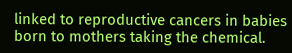linked to reproductive cancers in babies born to mothers taking the chemical.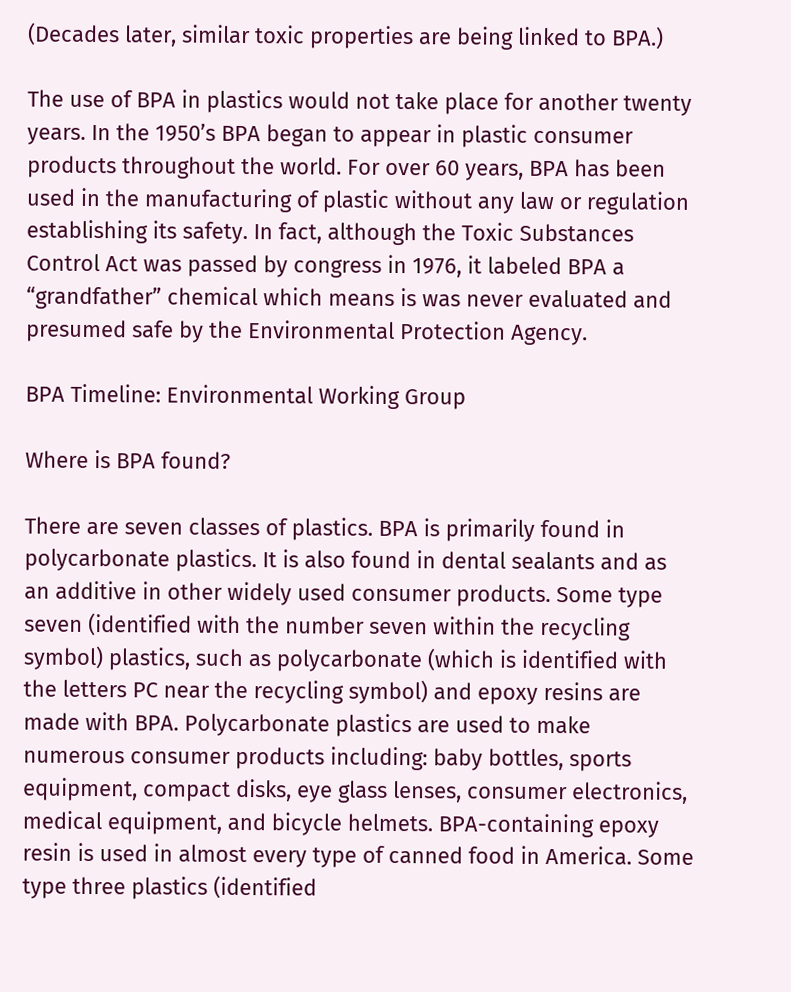(Decades later, similar toxic properties are being linked to BPA.)

The use of BPA in plastics would not take place for another twenty years. In the 1950’s BPA began to appear in plastic consumer products throughout the world. For over 60 years, BPA has been used in the manufacturing of plastic without any law or regulation establishing its safety. In fact, although the Toxic Substances Control Act was passed by congress in 1976, it labeled BPA a “grandfather” chemical which means is was never evaluated and presumed safe by the Environmental Protection Agency.

BPA Timeline: Environmental Working Group

Where is BPA found?

There are seven classes of plastics. BPA is primarily found in polycarbonate plastics. It is also found in dental sealants and as an additive in other widely used consumer products. Some type seven (identified with the number seven within the recycling symbol) plastics, such as polycarbonate (which is identified with the letters PC near the recycling symbol) and epoxy resins are made with BPA. Polycarbonate plastics are used to make numerous consumer products including: baby bottles, sports equipment, compact disks, eye glass lenses, consumer electronics, medical equipment, and bicycle helmets. BPA-containing epoxy resin is used in almost every type of canned food in America. Some type three plastics (identified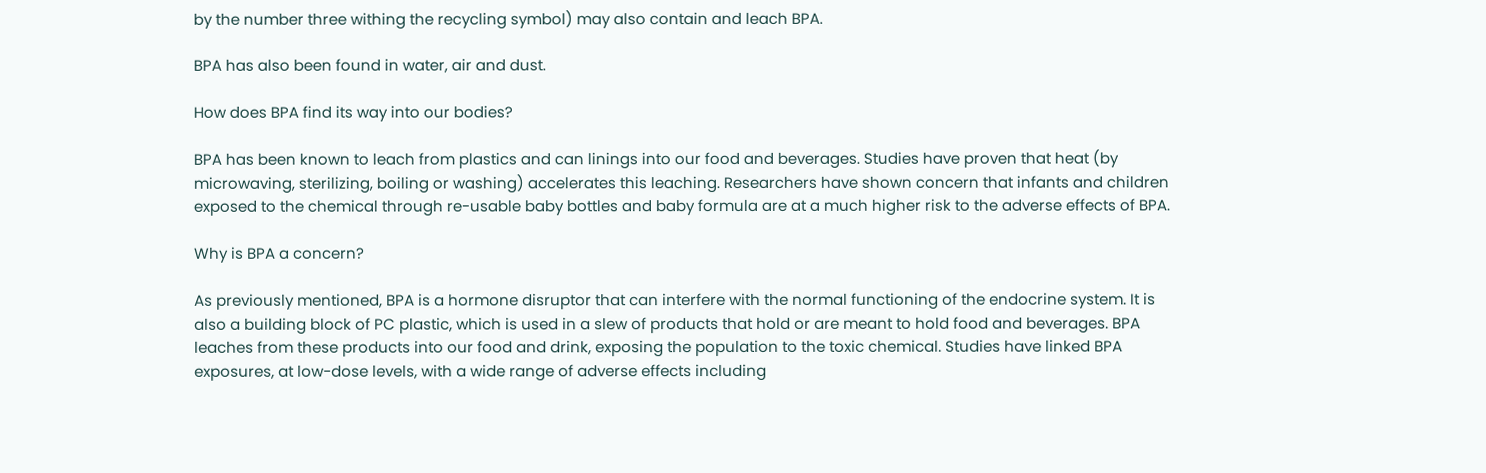by the number three withing the recycling symbol) may also contain and leach BPA.

BPA has also been found in water, air and dust.

How does BPA find its way into our bodies?

BPA has been known to leach from plastics and can linings into our food and beverages. Studies have proven that heat (by microwaving, sterilizing, boiling or washing) accelerates this leaching. Researchers have shown concern that infants and children exposed to the chemical through re-usable baby bottles and baby formula are at a much higher risk to the adverse effects of BPA.

Why is BPA a concern?

As previously mentioned, BPA is a hormone disruptor that can interfere with the normal functioning of the endocrine system. It is also a building block of PC plastic, which is used in a slew of products that hold or are meant to hold food and beverages. BPA leaches from these products into our food and drink, exposing the population to the toxic chemical. Studies have linked BPA exposures, at low-dose levels, with a wide range of adverse effects including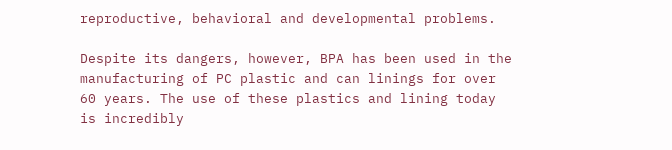reproductive, behavioral and developmental problems.

Despite its dangers, however, BPA has been used in the manufacturing of PC plastic and can linings for over 60 years. The use of these plastics and lining today is incredibly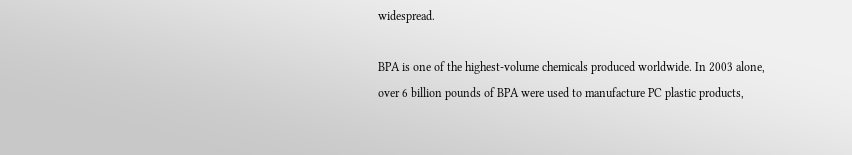widespread.

BPA is one of the highest-volume chemicals produced worldwide. In 2003 alone, over 6 billion pounds of BPA were used to manufacture PC plastic products,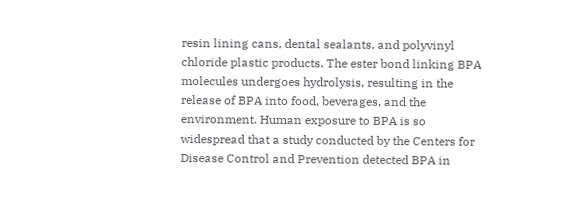resin lining cans, dental sealants, and polyvinyl chloride plastic products. The ester bond linking BPA molecules undergoes hydrolysis, resulting in the release of BPA into food, beverages, and the environment. Human exposure to BPA is so widespread that a study conducted by the Centers for Disease Control and Prevention detected BPA in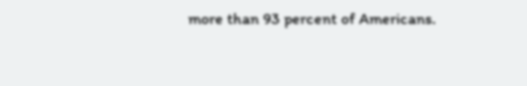more than 93 percent of Americans.